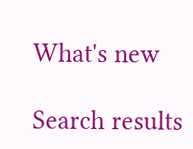What's new

Search results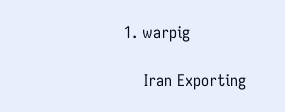1. warpig

    Iran Exporting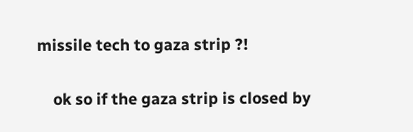missile tech to gaza strip ?!

    ok so if the gaza strip is closed by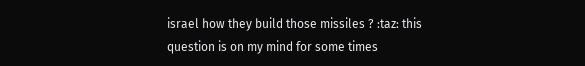israel how they build those missiles ? :taz: this question is on my mind for some times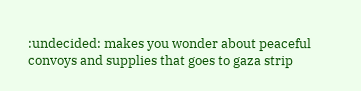:undecided: makes you wonder about peaceful convoys and supplies that goes to gaza strip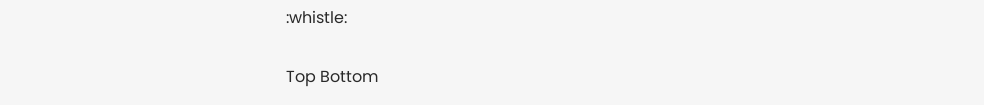:whistle:

Top Bottom